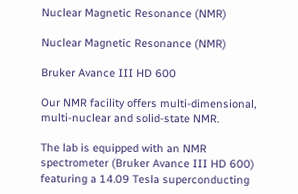Nuclear Magnetic Resonance (NMR)

Nuclear Magnetic Resonance (NMR)

Bruker Avance III HD 600

Our NMR facility offers multi-dimensional, multi-nuclear and solid-state NMR.

The lab is equipped with an NMR spectrometer (Bruker Avance III HD 600) featuring a 14.09 Tesla superconducting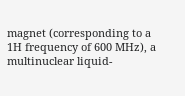magnet (corresponding to a 1H frequency of 600 MHz), a multinuclear liquid-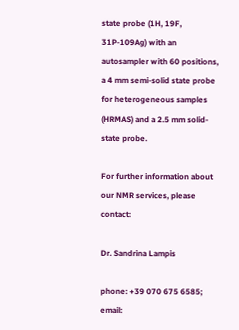state probe (1H, 19F, 31P-109Ag) with an autosampler with 60 positions, a 4 mm semi-solid state probe for heterogeneous samples (HRMAS) and a 2.5 mm solid-state probe.

For further information about our NMR services, please contact:

Dr. Sandrina Lampis

phone: +39 070 675 6585; email: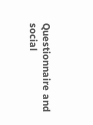Questionnaire and social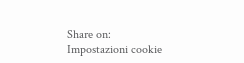Share on:
Impostazioni cookie